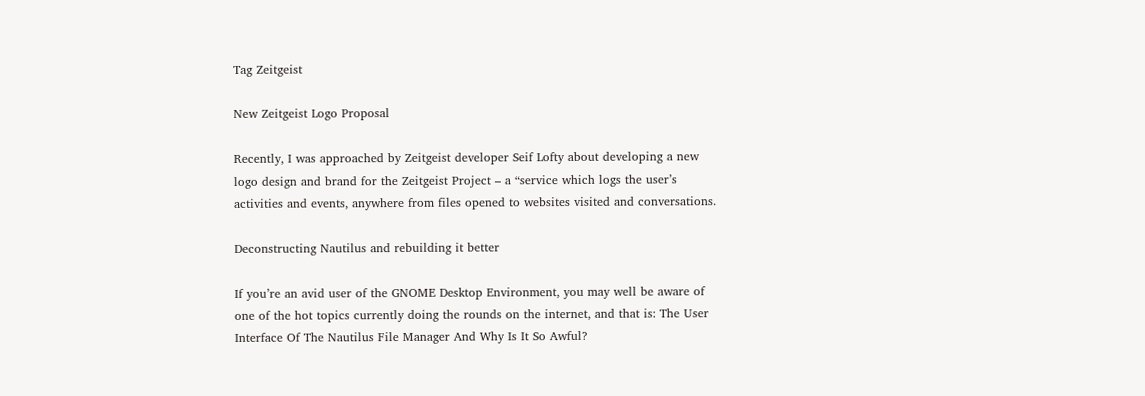Tag Zeitgeist

New Zeitgeist Logo Proposal

Recently, I was approached by Zeitgeist developer Seif Lofty about developing a new logo design and brand for the Zeitgeist Project – a “service which logs the user’s activities and events, anywhere from files opened to websites visited and conversations.

Deconstructing Nautilus and rebuilding it better

If you’re an avid user of the GNOME Desktop Environment, you may well be aware of one of the hot topics currently doing the rounds on the internet, and that is: The User Interface Of The Nautilus File Manager And Why Is It So Awful?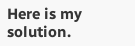Here is my solution.